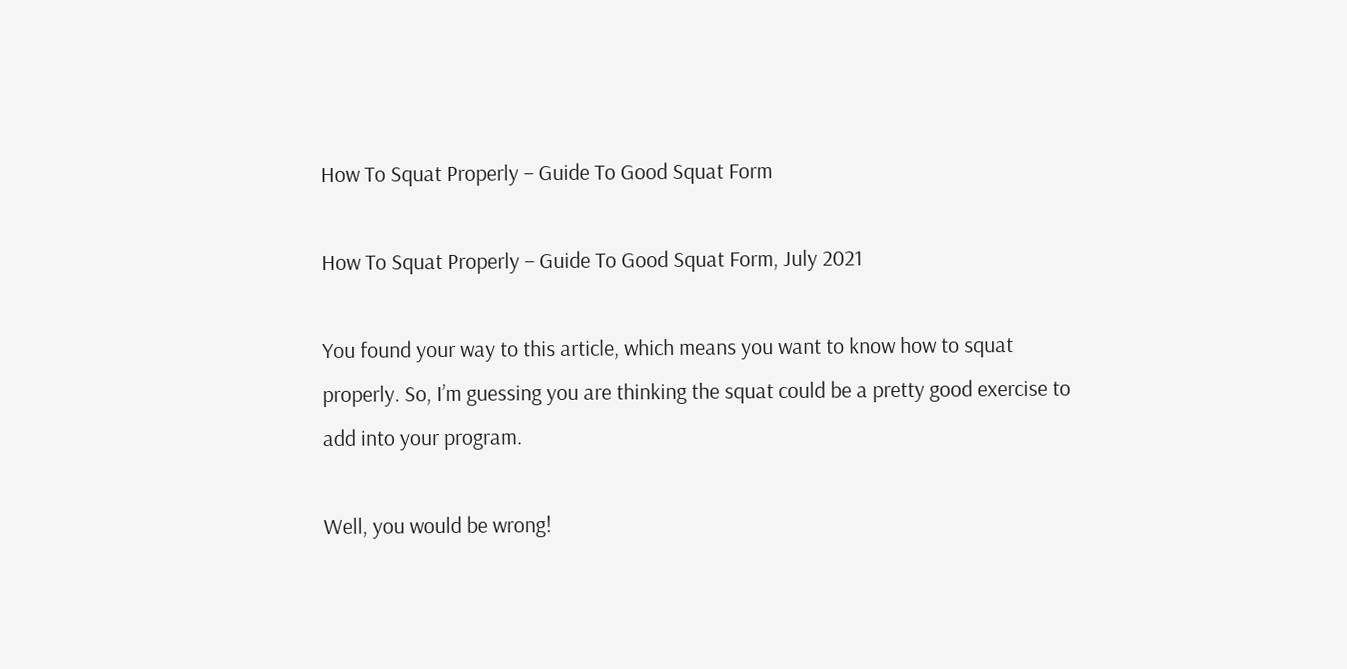How To Squat Properly – Guide To Good Squat Form

How To Squat Properly – Guide To Good Squat Form, July 2021

You found your way to this article, which means you want to know how to squat properly. So, I’m guessing you are thinking the squat could be a pretty good exercise to add into your program.

Well, you would be wrong!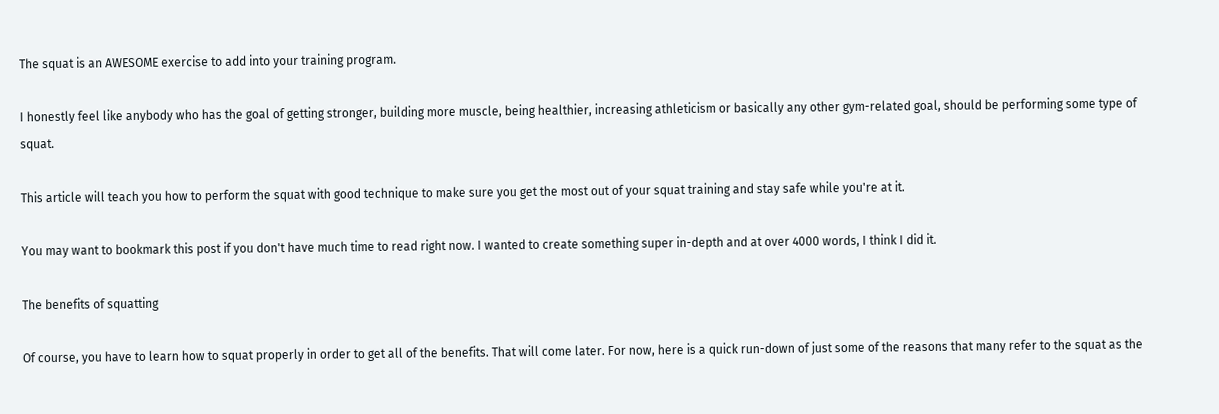The squat is an AWESOME exercise to add into your training program.

I honestly feel like anybody who has the goal of getting stronger, building more muscle, being healthier, increasing athleticism or basically any other gym-related goal, should be performing some type of squat.

This article will teach you how to perform the squat with good technique to make sure you get the most out of your squat training and stay safe while you're at it.

You may want to bookmark this post if you don't have much time to read right now. I wanted to create something super in-depth and at over 4000 words, I think I did it.

The benefits of squatting

Of course, you have to learn how to squat properly in order to get all of the benefits. That will come later. For now, here is a quick run-down of just some of the reasons that many refer to the squat as the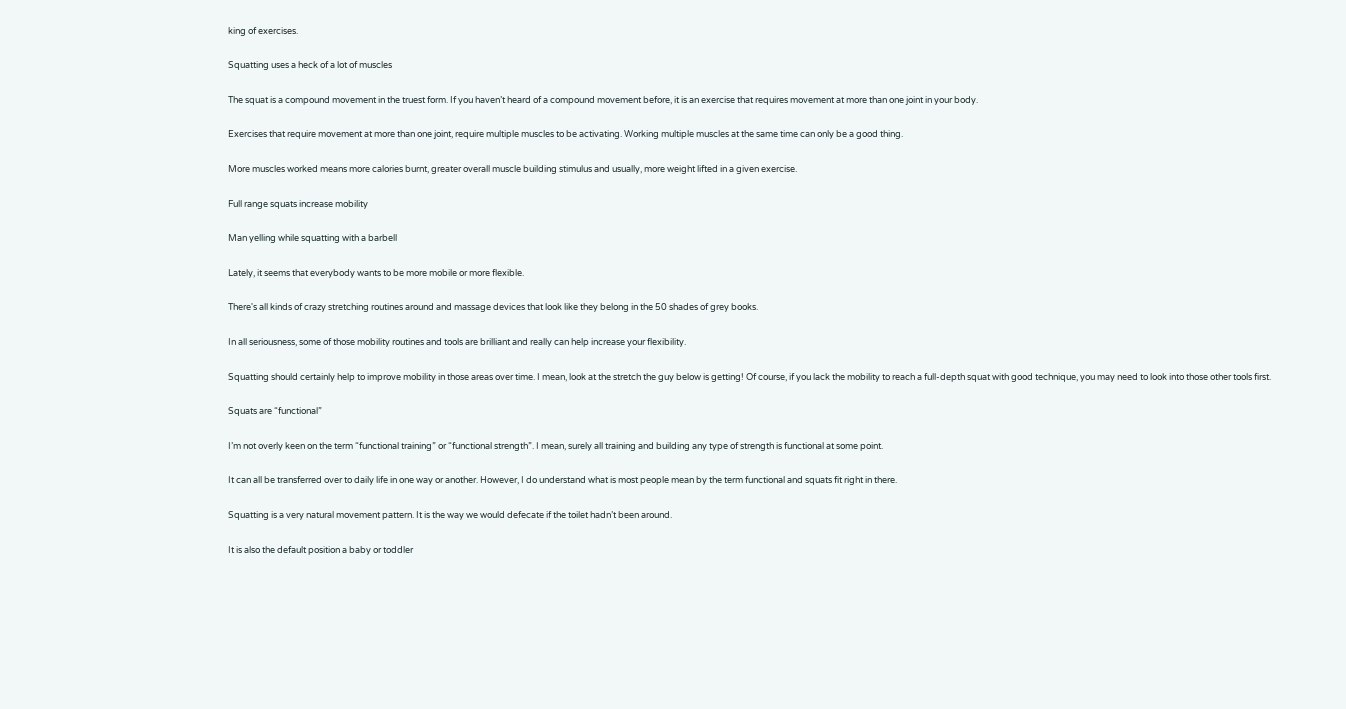king of exercises.

Squatting uses a heck of a lot of muscles

The squat is a compound movement in the truest form. If you haven’t heard of a compound movement before, it is an exercise that requires movement at more than one joint in your body.

Exercises that require movement at more than one joint, require multiple muscles to be activating. Working multiple muscles at the same time can only be a good thing.

More muscles worked means more calories burnt, greater overall muscle building stimulus and usually, more weight lifted in a given exercise.

Full range squats increase mobility

Man yelling while squatting with a barbell

Lately, it seems that everybody wants to be more mobile or more flexible.

There's all kinds of crazy stretching routines around and massage devices that look like they belong in the 50 shades of grey books.

In all seriousness, some of those mobility routines and tools are brilliant and really can help increase your flexibility.

Squatting should certainly help to improve mobility in those areas over time. I mean, look at the stretch the guy below is getting! Of course, if you lack the mobility to reach a full-depth squat with good technique, you may need to look into those other tools first.

Squats are “functional”

I’m not overly keen on the term “functional training” or “functional strength”. I mean, surely all training and building any type of strength is functional at some point.

It can all be transferred over to daily life in one way or another. However, I do understand what is most people mean by the term functional and squats fit right in there.

Squatting is a very natural movement pattern. It is the way we would defecate if the toilet hadn’t been around.

It is also the default position a baby or toddler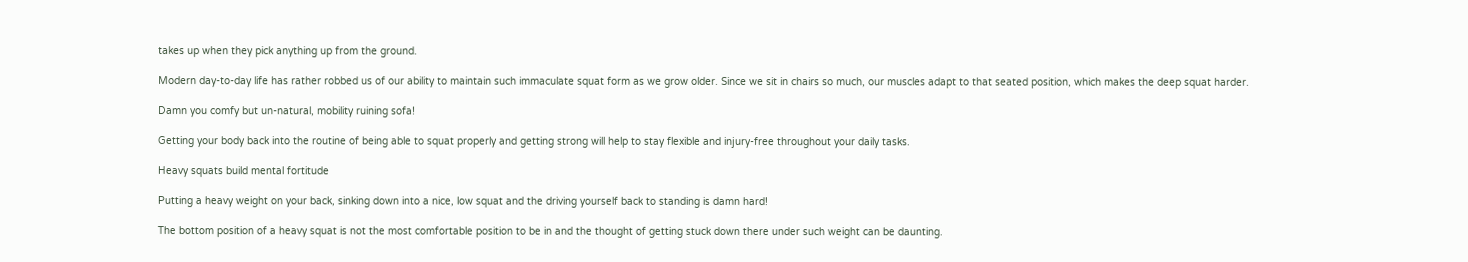takes up when they pick anything up from the ground.

Modern day-to-day life has rather robbed us of our ability to maintain such immaculate squat form as we grow older. Since we sit in chairs so much, our muscles adapt to that seated position, which makes the deep squat harder.

Damn you comfy but un-natural, mobility ruining sofa!

Getting your body back into the routine of being able to squat properly and getting strong will help to stay flexible and injury-free throughout your daily tasks.

Heavy squats build mental fortitude

Putting a heavy weight on your back, sinking down into a nice, low squat and the driving yourself back to standing is damn hard!

The bottom position of a heavy squat is not the most comfortable position to be in and the thought of getting stuck down there under such weight can be daunting.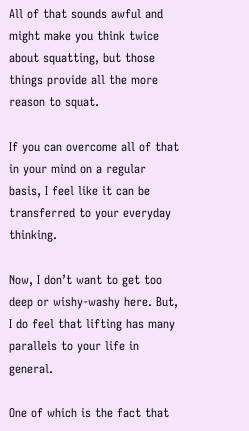All of that sounds awful and might make you think twice about squatting, but those things provide all the more reason to squat.

If you can overcome all of that in your mind on a regular basis, I feel like it can be transferred to your everyday thinking.

Now, I don’t want to get too deep or wishy-washy here. But, I do feel that lifting has many parallels to your life in general.

One of which is the fact that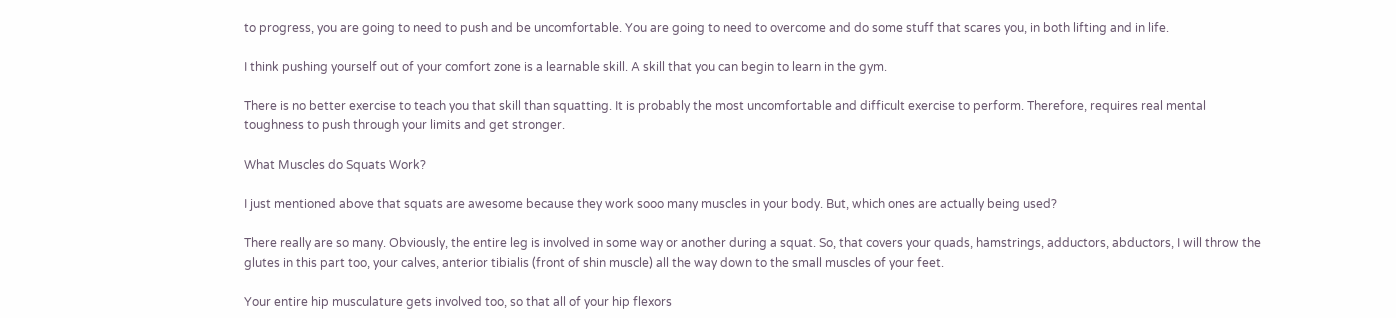to progress, you are going to need to push and be uncomfortable. You are going to need to overcome and do some stuff that scares you, in both lifting and in life.

I think pushing yourself out of your comfort zone is a learnable skill. A skill that you can begin to learn in the gym.

There is no better exercise to teach you that skill than squatting. It is probably the most uncomfortable and difficult exercise to perform. Therefore, requires real mental toughness to push through your limits and get stronger.

What Muscles do Squats Work?

I just mentioned above that squats are awesome because they work sooo many muscles in your body. But, which ones are actually being used?

There really are so many. Obviously, the entire leg is involved in some way or another during a squat. So, that covers your quads, hamstrings, adductors, abductors, I will throw the glutes in this part too, your calves, anterior tibialis (front of shin muscle) all the way down to the small muscles of your feet.

Your entire hip musculature gets involved too, so that all of your hip flexors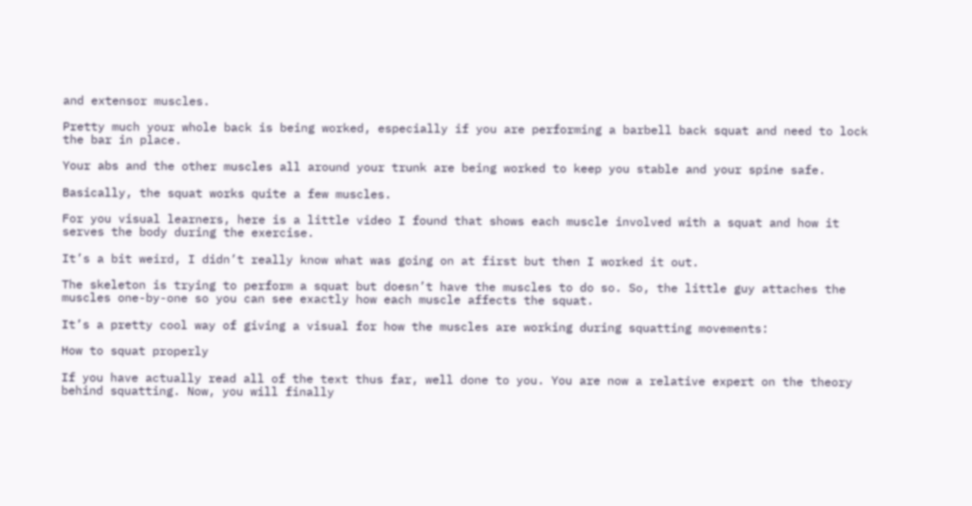and extensor muscles.

Pretty much your whole back is being worked, especially if you are performing a barbell back squat and need to lock the bar in place.

Your abs and the other muscles all around your trunk are being worked to keep you stable and your spine safe.

Basically, the squat works quite a few muscles.

For you visual learners, here is a little video I found that shows each muscle involved with a squat and how it serves the body during the exercise.

It’s a bit weird, I didn’t really know what was going on at first but then I worked it out.

The skeleton is trying to perform a squat but doesn’t have the muscles to do so. So, the little guy attaches the muscles one-by-one so you can see exactly how each muscle affects the squat.

It’s a pretty cool way of giving a visual for how the muscles are working during squatting movements:

How to squat properly

If you have actually read all of the text thus far, well done to you. You are now a relative expert on the theory behind squatting. Now, you will finally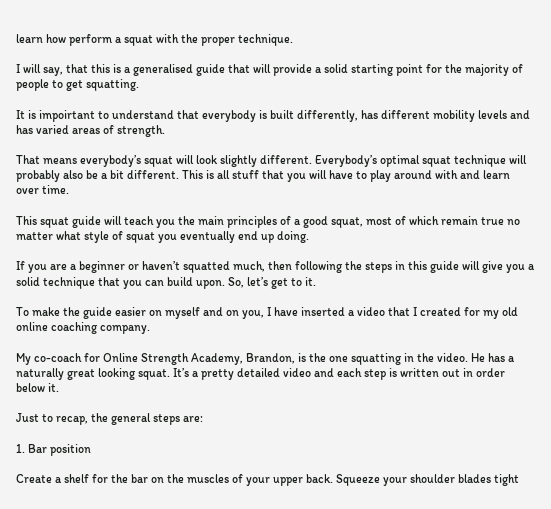learn how perform a squat with the proper technique.

I will say, that this is a generalised guide that will provide a solid starting point for the majority of people to get squatting.

It is impoirtant to understand that everybody is built differently, has different mobility levels and has varied areas of strength.

That means everybody’s squat will look slightly different. Everybody’s optimal squat technique will probably also be a bit different. This is all stuff that you will have to play around with and learn over time.

This squat guide will teach you the main principles of a good squat, most of which remain true no matter what style of squat you eventually end up doing.

If you are a beginner or haven’t squatted much, then following the steps in this guide will give you a solid technique that you can build upon. So, let’s get to it.

To make the guide easier on myself and on you, I have inserted a video that I created for my old online coaching company.

My co-coach for Online Strength Academy, Brandon, is the one squatting in the video. He has a naturally great looking squat. It’s a pretty detailed video and each step is written out in order below it.

Just to recap, the general steps are:

1. Bar position

Create a shelf for the bar on the muscles of your upper back. Squeeze your shoulder blades tight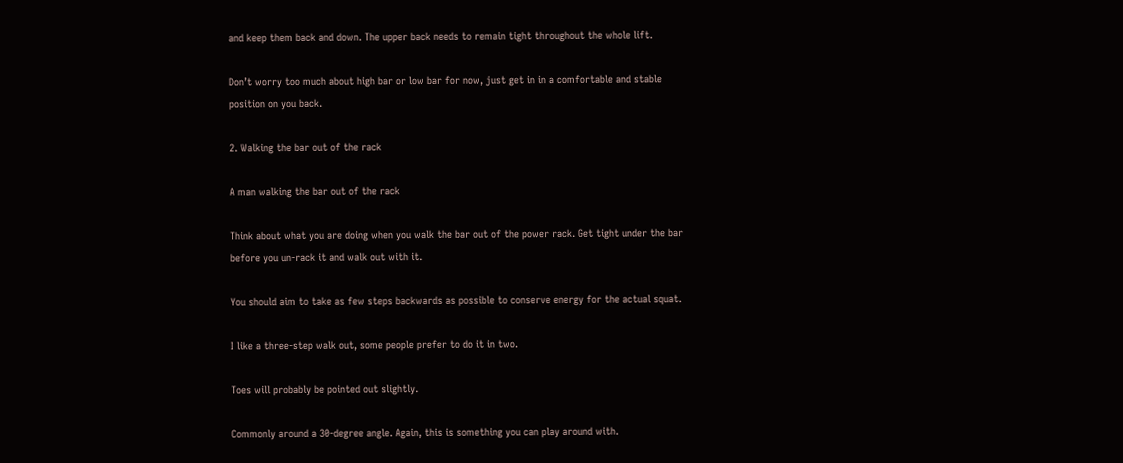and keep them back and down. The upper back needs to remain tight throughout the whole lift.

Don’t worry too much about high bar or low bar for now, just get in in a comfortable and stable position on you back.

2. Walking the bar out of the rack

A man walking the bar out of the rack

Think about what you are doing when you walk the bar out of the power rack. Get tight under the bar before you un-rack it and walk out with it.

You should aim to take as few steps backwards as possible to conserve energy for the actual squat.

I like a three-step walk out, some people prefer to do it in two.

Toes will probably be pointed out slightly.

Commonly around a 30-degree angle. Again, this is something you can play around with.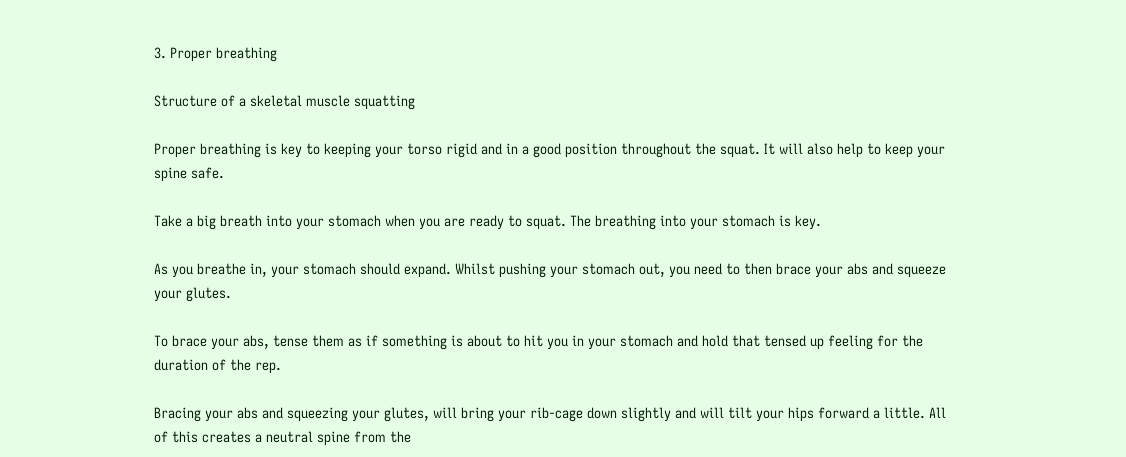3. Proper breathing

Structure of a skeletal muscle squatting

Proper breathing is key to keeping your torso rigid and in a good position throughout the squat. It will also help to keep your spine safe.

Take a big breath into your stomach when you are ready to squat. The breathing into your stomach is key.

As you breathe in, your stomach should expand. Whilst pushing your stomach out, you need to then brace your abs and squeeze your glutes.

To brace your abs, tense them as if something is about to hit you in your stomach and hold that tensed up feeling for the duration of the rep.

Bracing your abs and squeezing your glutes, will bring your rib-cage down slightly and will tilt your hips forward a little. All of this creates a neutral spine from the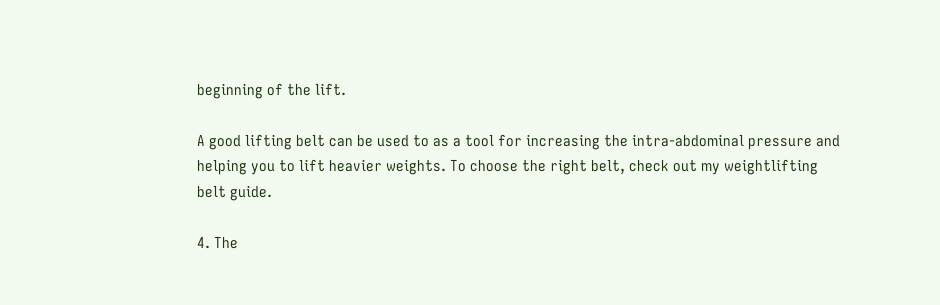beginning of the lift.

A good lifting belt can be used to as a tool for increasing the intra-abdominal pressure and helping you to lift heavier weights. To choose the right belt, check out my weightlifting belt guide.

4. The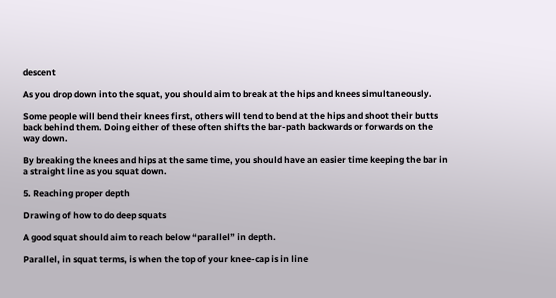descent

As you drop down into the squat, you should aim to break at the hips and knees simultaneously.

Some people will bend their knees first, others will tend to bend at the hips and shoot their butts back behind them. Doing either of these often shifts the bar-path backwards or forwards on the way down.

By breaking the knees and hips at the same time, you should have an easier time keeping the bar in a straight line as you squat down.

5. Reaching proper depth

Drawing of how to do deep squats

A good squat should aim to reach below “parallel” in depth.

Parallel, in squat terms, is when the top of your knee-cap is in line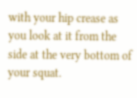with your hip crease as you look at it from the side at the very bottom of your squat.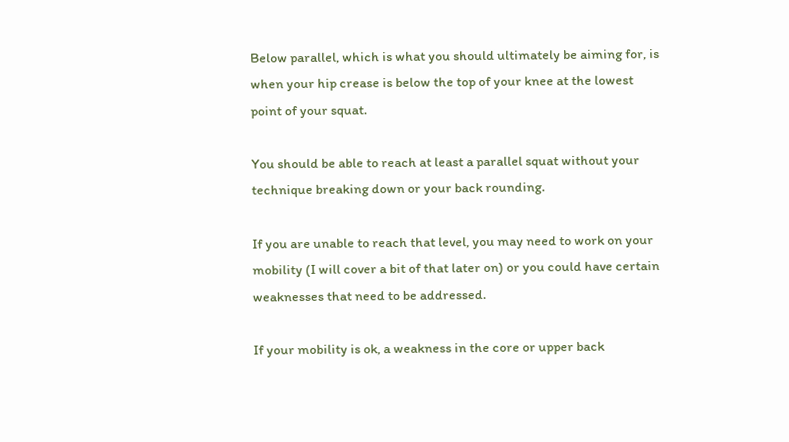Below parallel, which is what you should ultimately be aiming for, is when your hip crease is below the top of your knee at the lowest point of your squat.

You should be able to reach at least a parallel squat without your technique breaking down or your back rounding.

If you are unable to reach that level, you may need to work on your mobility (I will cover a bit of that later on) or you could have certain weaknesses that need to be addressed.

If your mobility is ok, a weakness in the core or upper back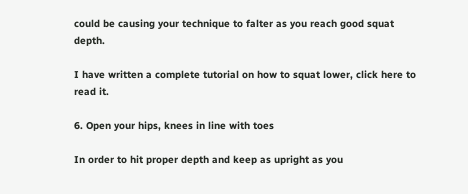could be causing your technique to falter as you reach good squat depth.

I have written a complete tutorial on how to squat lower, click here to read it.

6. Open your hips, knees in line with toes

In order to hit proper depth and keep as upright as you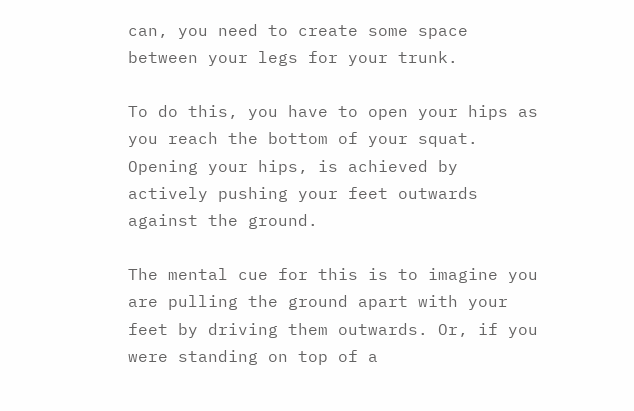can, you need to create some space between your legs for your trunk.

To do this, you have to open your hips as you reach the bottom of your squat. Opening your hips, is achieved by actively pushing your feet outwards against the ground.

The mental cue for this is to imagine you are pulling the ground apart with your feet by driving them outwards. Or, if you were standing on top of a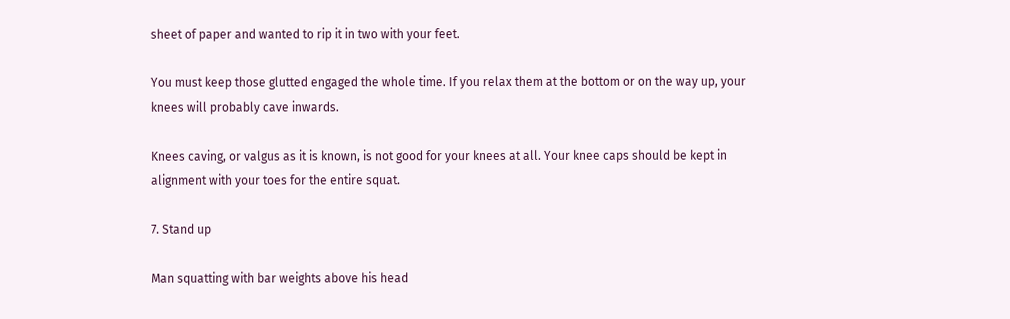sheet of paper and wanted to rip it in two with your feet.

You must keep those glutted engaged the whole time. If you relax them at the bottom or on the way up, your knees will probably cave inwards.

Knees caving, or valgus as it is known, is not good for your knees at all. Your knee caps should be kept in alignment with your toes for the entire squat.

7. Stand up

Man squatting with bar weights above his head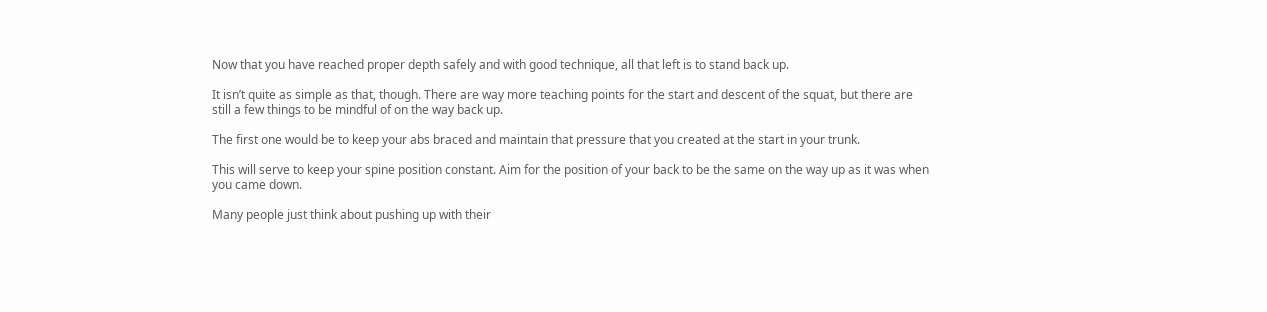Now that you have reached proper depth safely and with good technique, all that left is to stand back up.

It isn’t quite as simple as that, though. There are way more teaching points for the start and descent of the squat, but there are still a few things to be mindful of on the way back up.

The first one would be to keep your abs braced and maintain that pressure that you created at the start in your trunk.

This will serve to keep your spine position constant. Aim for the position of your back to be the same on the way up as it was when you came down.

Many people just think about pushing up with their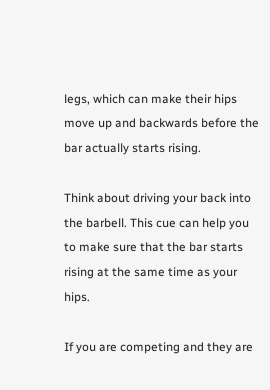legs, which can make their hips move up and backwards before the bar actually starts rising.

Think about driving your back into the barbell. This cue can help you to make sure that the bar starts rising at the same time as your hips.

If you are competing and they are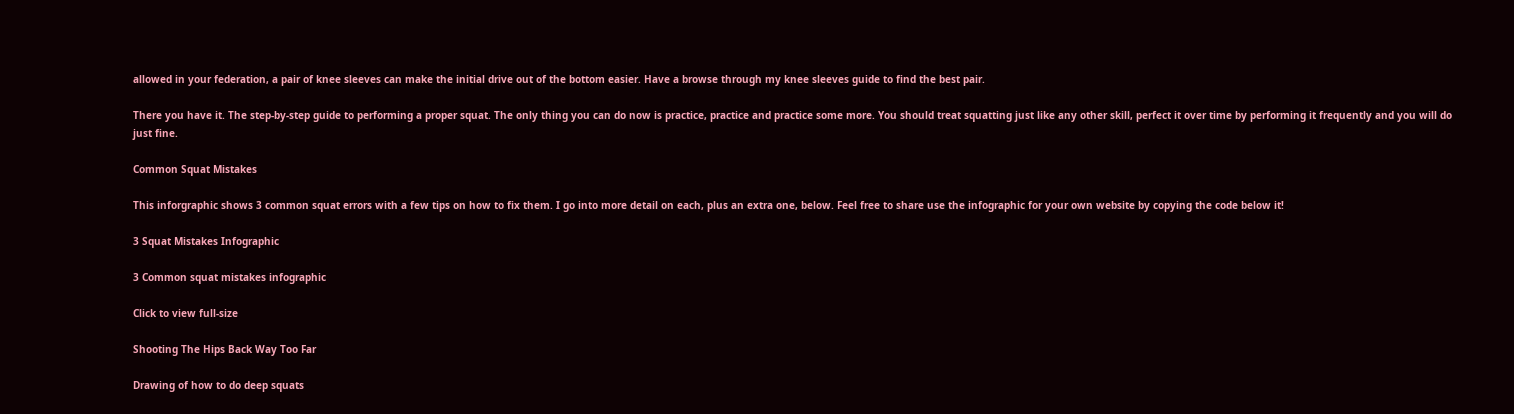allowed in your federation, a pair of knee sleeves can make the initial drive out of the bottom easier. Have a browse through my knee sleeves guide to find the best pair.

There you have it. The step-by-step guide to performing a proper squat. The only thing you can do now is practice, practice and practice some more. You should treat squatting just like any other skill, perfect it over time by performing it frequently and you will do just fine.

Common Squat Mistakes

This inforgraphic shows 3 common squat errors with a few tips on how to fix them. I go into more detail on each, plus an extra one, below. Feel free to share use the infographic for your own website by copying the code below it!

3 Squat Mistakes Infographic

3 Common squat mistakes infographic

Click to view full-size

Shooting The Hips Back Way Too Far

Drawing of how to do deep squats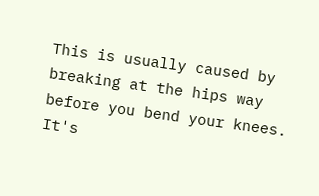This is usually caused by breaking at the hips way before you bend your knees. It's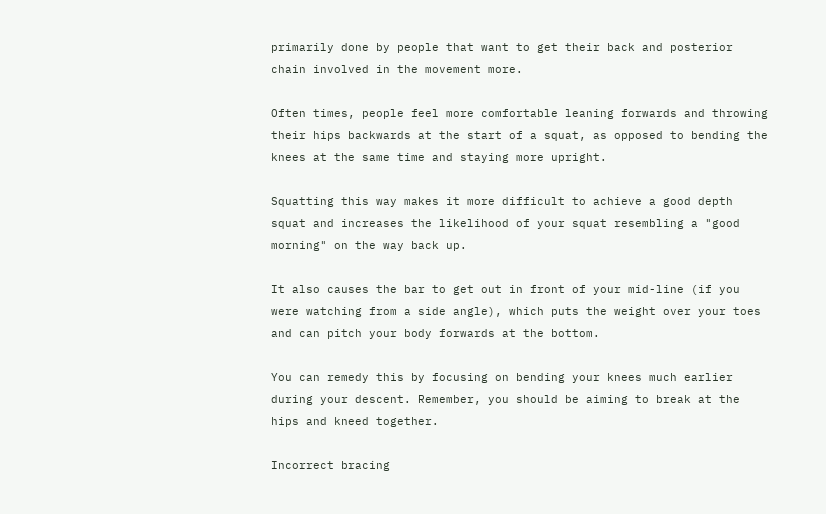primarily done by people that want to get their back and posterior chain involved in the movement more.

Often times, people feel more comfortable leaning forwards and throwing their hips backwards at the start of a squat, as opposed to bending the knees at the same time and staying more upright.

Squatting this way makes it more difficult to achieve a good depth squat and increases the likelihood of your squat resembling a "good morning" on the way back up.

It also causes the bar to get out in front of your mid-line (if you were watching from a side angle), which puts the weight over your toes and can pitch your body forwards at the bottom.

You can remedy this by focusing on bending your knees much earlier during your descent. Remember, you should be aiming to break at the hips and kneed together.

Incorrect bracing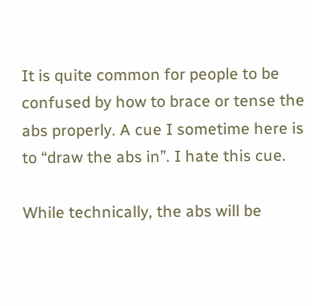It is quite common for people to be confused by how to brace or tense the abs properly. A cue I sometime here is to “draw the abs in”. I hate this cue.

While technically, the abs will be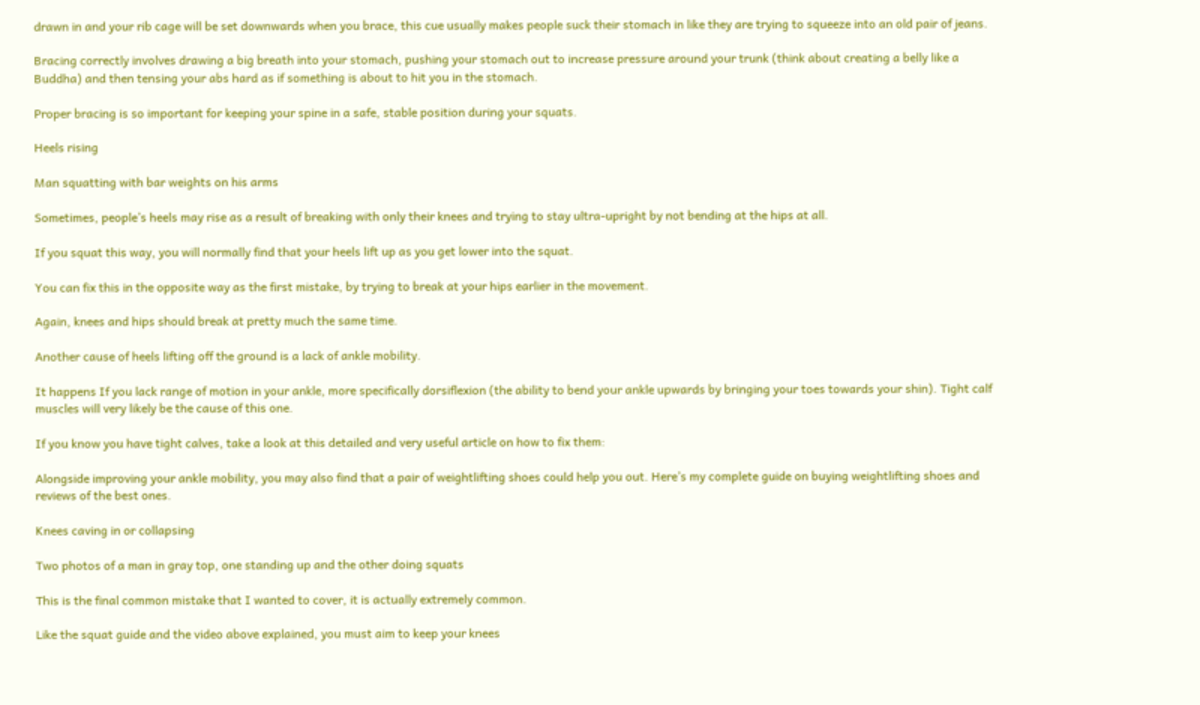drawn in and your rib cage will be set downwards when you brace, this cue usually makes people suck their stomach in like they are trying to squeeze into an old pair of jeans.

Bracing correctly involves drawing a big breath into your stomach, pushing your stomach out to increase pressure around your trunk (think about creating a belly like a Buddha) and then tensing your abs hard as if something is about to hit you in the stomach.

Proper bracing is so important for keeping your spine in a safe, stable position during your squats.

Heels rising

Man squatting with bar weights on his arms

Sometimes, people’s heels may rise as a result of breaking with only their knees and trying to stay ultra-upright by not bending at the hips at all.

If you squat this way, you will normally find that your heels lift up as you get lower into the squat.

You can fix this in the opposite way as the first mistake, by trying to break at your hips earlier in the movement.

Again, knees and hips should break at pretty much the same time.

Another cause of heels lifting off the ground is a lack of ankle mobility.

It happens If you lack range of motion in your ankle, more specifically dorsiflexion (the ability to bend your ankle upwards by bringing your toes towards your shin). Tight calf muscles will very likely be the cause of this one.

If you know you have tight calves, take a look at this detailed and very useful article on how to fix them:

Alongside improving your ankle mobility, you may also find that a pair of weightlifting shoes could help you out. Here’s my complete guide on buying weightlifting shoes and reviews of the best ones.

Knees caving in or collapsing

Two photos of a man in gray top, one standing up and the other doing squats

This is the final common mistake that I wanted to cover, it is actually extremely common.

Like the squat guide and the video above explained, you must aim to keep your knees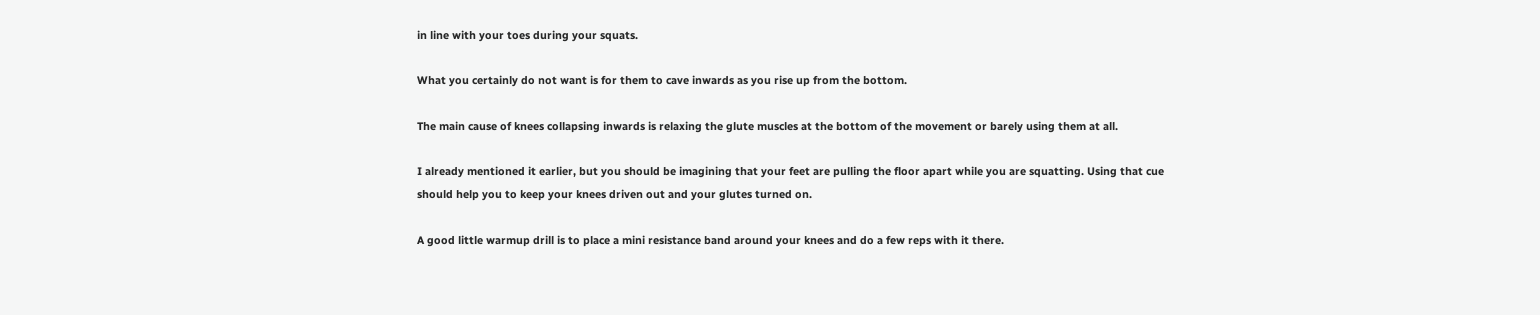in line with your toes during your squats.

What you certainly do not want is for them to cave inwards as you rise up from the bottom.

The main cause of knees collapsing inwards is relaxing the glute muscles at the bottom of the movement or barely using them at all.

I already mentioned it earlier, but you should be imagining that your feet are pulling the floor apart while you are squatting. Using that cue should help you to keep your knees driven out and your glutes turned on.

A good little warmup drill is to place a mini resistance band around your knees and do a few reps with it there.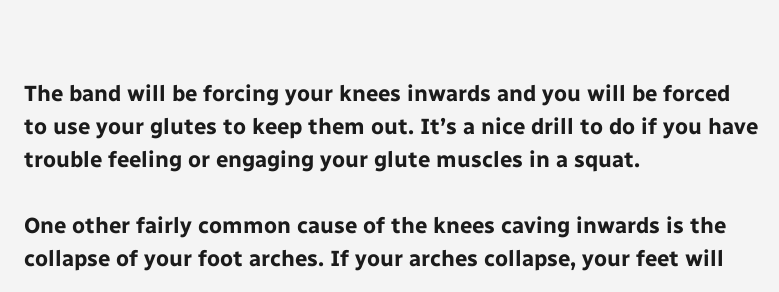The band will be forcing your knees inwards and you will be forced to use your glutes to keep them out. It’s a nice drill to do if you have trouble feeling or engaging your glute muscles in a squat.

One other fairly common cause of the knees caving inwards is the collapse of your foot arches. If your arches collapse, your feet will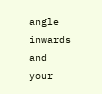angle inwards and your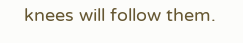knees will follow them.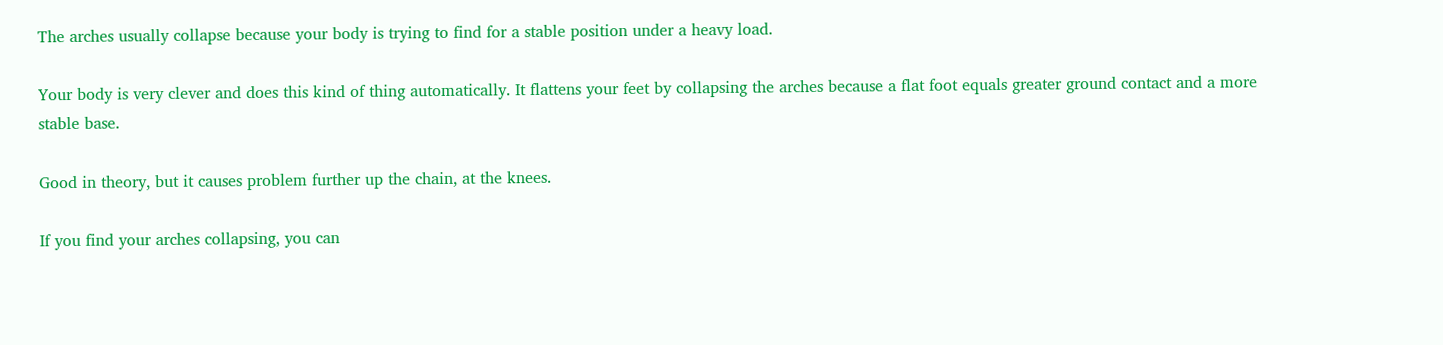The arches usually collapse because your body is trying to find for a stable position under a heavy load.

Your body is very clever and does this kind of thing automatically. It flattens your feet by collapsing the arches because a flat foot equals greater ground contact and a more stable base.

Good in theory, but it causes problem further up the chain, at the knees.

If you find your arches collapsing, you can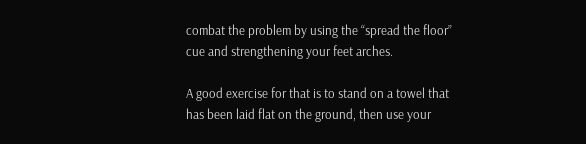combat the problem by using the “spread the floor” cue and strengthening your feet arches.

A good exercise for that is to stand on a towel that has been laid flat on the ground, then use your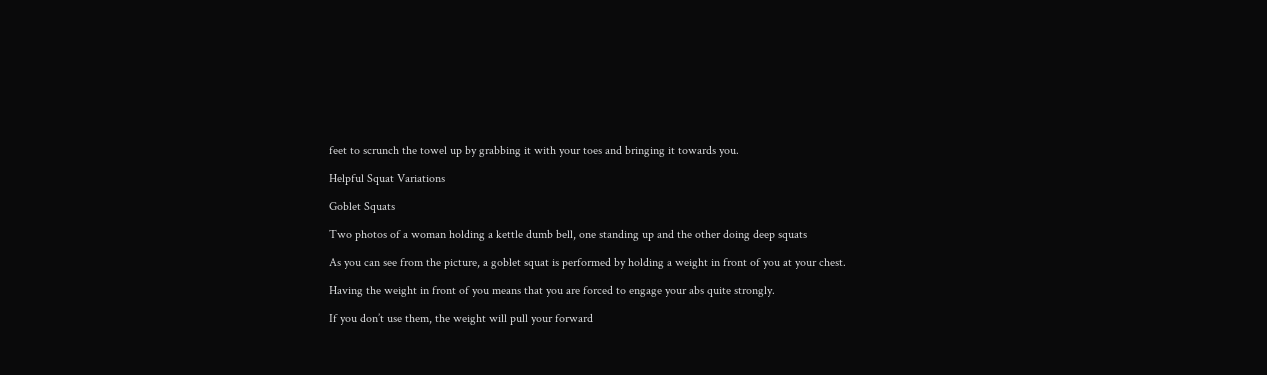feet to scrunch the towel up by grabbing it with your toes and bringing it towards you.

Helpful Squat Variations

Goblet Squats

Two photos of a woman holding a kettle dumb bell, one standing up and the other doing deep squats

As you can see from the picture, a goblet squat is performed by holding a weight in front of you at your chest.

Having the weight in front of you means that you are forced to engage your abs quite strongly.

If you don’t use them, the weight will pull your forward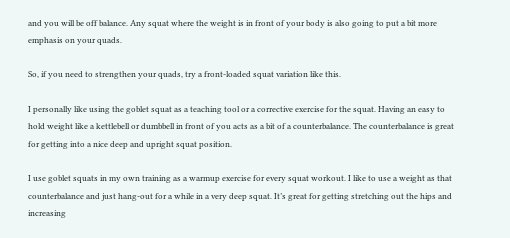and you will be off balance. Any squat where the weight is in front of your body is also going to put a bit more emphasis on your quads.

So, if you need to strengthen your quads, try a front-loaded squat variation like this.

I personally like using the goblet squat as a teaching tool or a corrective exercise for the squat. Having an easy to hold weight like a kettlebell or dumbbell in front of you acts as a bit of a counterbalance. The counterbalance is great for getting into a nice deep and upright squat position.

I use goblet squats in my own training as a warmup exercise for every squat workout. I like to use a weight as that counterbalance and just hang-out for a while in a very deep squat. It’s great for getting stretching out the hips and increasing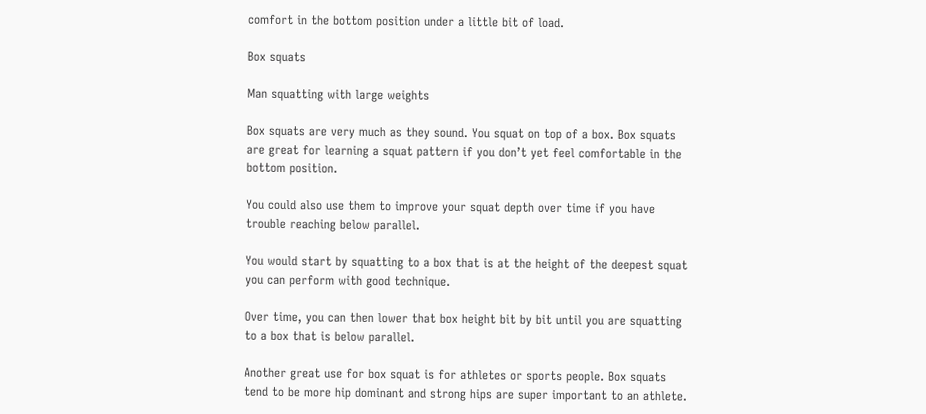comfort in the bottom position under a little bit of load.

Box squats

Man squatting with large weights

Box squats are very much as they sound. You squat on top of a box. Box squats are great for learning a squat pattern if you don’t yet feel comfortable in the bottom position.

You could also use them to improve your squat depth over time if you have trouble reaching below parallel.

You would start by squatting to a box that is at the height of the deepest squat you can perform with good technique.

Over time, you can then lower that box height bit by bit until you are squatting to a box that is below parallel.

Another great use for box squat is for athletes or sports people. Box squats tend to be more hip dominant and strong hips are super important to an athlete.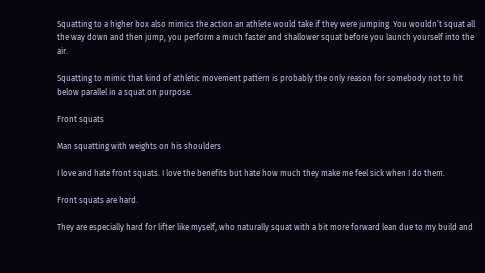Squatting to a higher box also mimics the action an athlete would take if they were jumping. You wouldn’t squat all the way down and then jump, you perform a much faster and shallower squat before you launch yourself into the air.

Squatting to mimic that kind of athletic movement pattern is probably the only reason for somebody not to hit below parallel in a squat on purpose.

Front squats

Man squatting with weights on his shoulders

I love and hate front squats. I love the benefits but hate how much they make me feel sick when I do them.

Front squats are hard.

They are especially hard for lifter like myself, who naturally squat with a bit more forward lean due to my build and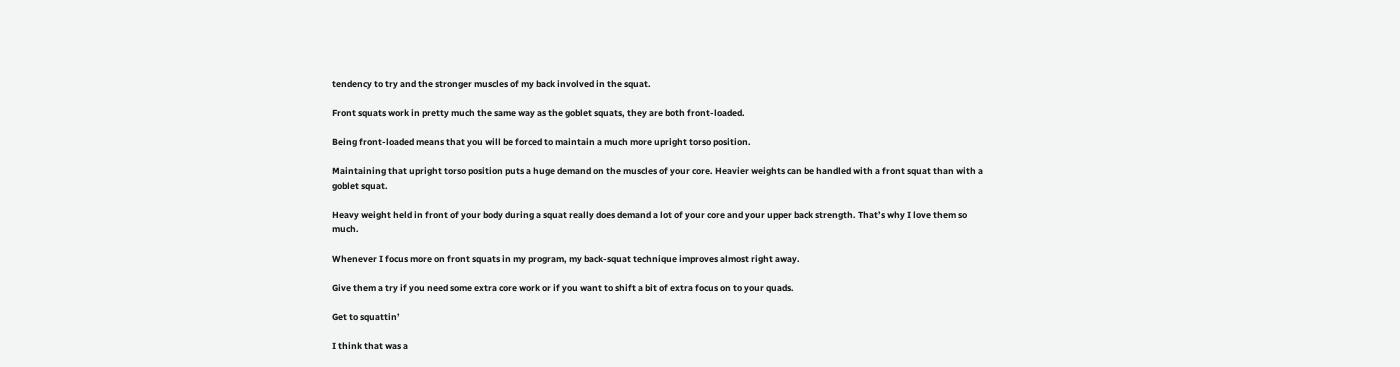tendency to try and the stronger muscles of my back involved in the squat.

Front squats work in pretty much the same way as the goblet squats, they are both front-loaded.

Being front-loaded means that you will be forced to maintain a much more upright torso position.

Maintaining that upright torso position puts a huge demand on the muscles of your core. Heavier weights can be handled with a front squat than with a goblet squat.

Heavy weight held in front of your body during a squat really does demand a lot of your core and your upper back strength. That’s why I love them so much.

Whenever I focus more on front squats in my program, my back-squat technique improves almost right away.

Give them a try if you need some extra core work or if you want to shift a bit of extra focus on to your quads.

Get to squattin’

I think that was a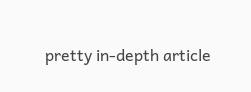pretty in-depth article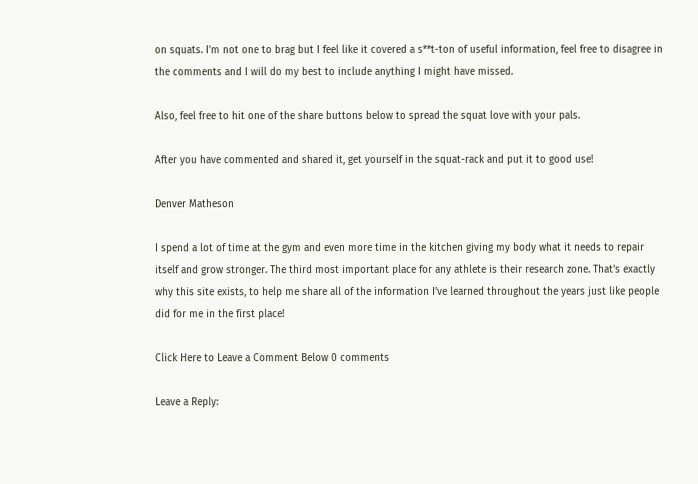on squats. I’m not one to brag but I feel like it covered a s**t-ton of useful information, feel free to disagree in the comments and I will do my best to include anything I might have missed.

Also, feel free to hit one of the share buttons below to spread the squat love with your pals.

After you have commented and shared it, get yourself in the squat-rack and put it to good use!

Denver Matheson

I spend a lot of time at the gym and even more time in the kitchen giving my body what it needs to repair itself and grow stronger. The third most important place for any athlete is their research zone. That's exactly why this site exists, to help me share all of the information I've learned throughout the years just like people did for me in the first place!

Click Here to Leave a Comment Below 0 comments

Leave a Reply: